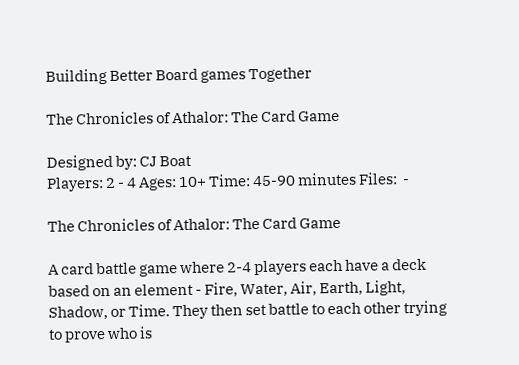Building Better Board games Together

The Chronicles of Athalor: The Card Game

Designed by: CJ Boat
Players: 2 - 4 Ages: 10+ Time: 45-90 minutes Files:  -

The Chronicles of Athalor: The Card Game

A card battle game where 2-4 players each have a deck based on an element - Fire, Water, Air, Earth, Light, Shadow, or Time. They then set battle to each other trying to prove who is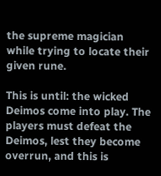the supreme magician while trying to locate their given rune.

This is until: the wicked Deimos come into play. The players must defeat the Deimos, lest they become overrun, and this is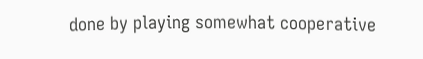done by playing somewhat cooperative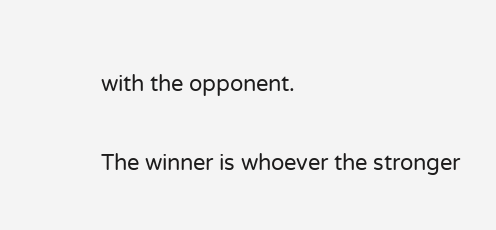with the opponent.

The winner is whoever the stronger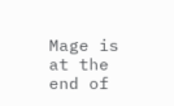Mage is at the end of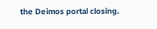the Deimos portal closing.